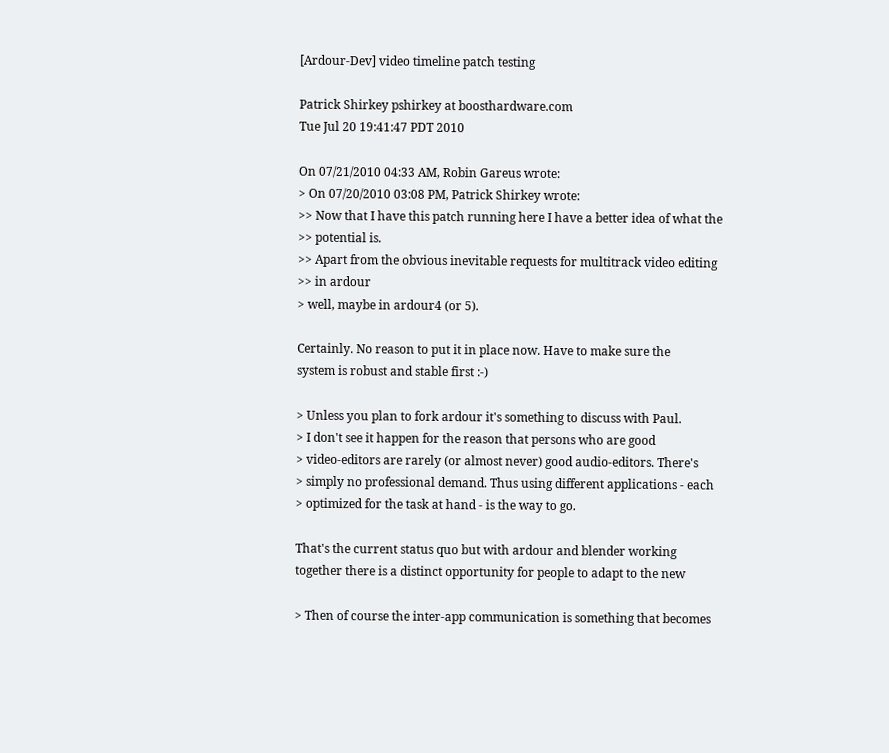[Ardour-Dev] video timeline patch testing

Patrick Shirkey pshirkey at boosthardware.com
Tue Jul 20 19:41:47 PDT 2010

On 07/21/2010 04:33 AM, Robin Gareus wrote:
> On 07/20/2010 03:08 PM, Patrick Shirkey wrote:
>> Now that I have this patch running here I have a better idea of what the
>> potential is.
>> Apart from the obvious inevitable requests for multitrack video editing
>> in ardour
> well, maybe in ardour4 (or 5).

Certainly. No reason to put it in place now. Have to make sure the
system is robust and stable first :-)

> Unless you plan to fork ardour it's something to discuss with Paul.
> I don't see it happen for the reason that persons who are good
> video-editors are rarely (or almost never) good audio-editors. There's
> simply no professional demand. Thus using different applications - each
> optimized for the task at hand - is the way to go.

That's the current status quo but with ardour and blender working
together there is a distinct opportunity for people to adapt to the new

> Then of course the inter-app communication is something that becomes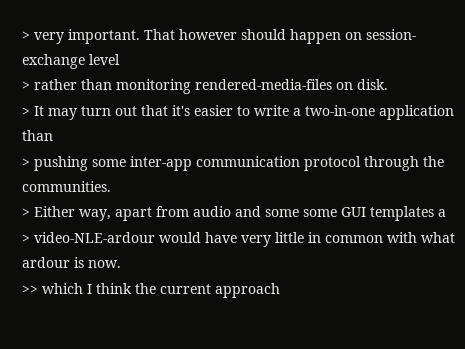> very important. That however should happen on session-exchange level
> rather than monitoring rendered-media-files on disk.
> It may turn out that it's easier to write a two-in-one application than
> pushing some inter-app communication protocol through the communities.
> Either way, apart from audio and some some GUI templates a
> video-NLE-ardour would have very little in common with what ardour is now.
>> which I think the current approach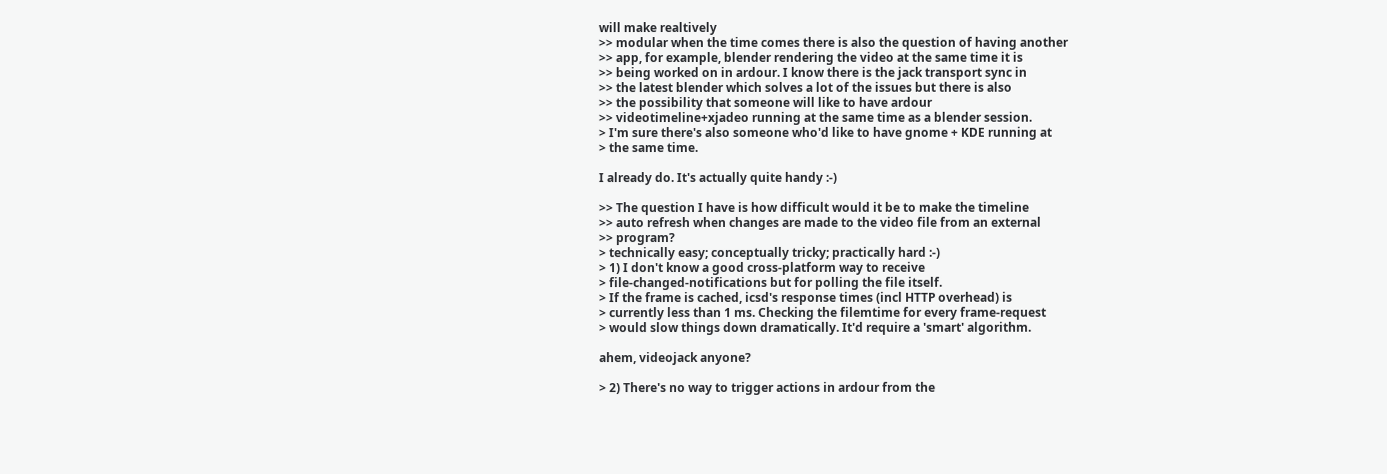will make realtively
>> modular when the time comes there is also the question of having another
>> app, for example, blender rendering the video at the same time it is
>> being worked on in ardour. I know there is the jack transport sync in
>> the latest blender which solves a lot of the issues but there is also
>> the possibility that someone will like to have ardour
>> videotimeline+xjadeo running at the same time as a blender session.
> I'm sure there's also someone who'd like to have gnome + KDE running at
> the same time.

I already do. It's actually quite handy :-)

>> The question I have is how difficult would it be to make the timeline
>> auto refresh when changes are made to the video file from an external
>> program?
> technically easy; conceptually tricky; practically hard :-)
> 1) I don't know a good cross-platform way to receive
> file-changed-notifications but for polling the file itself.
> If the frame is cached, icsd's response times (incl HTTP overhead) is
> currently less than 1 ms. Checking the filemtime for every frame-request
> would slow things down dramatically. It'd require a 'smart' algorithm.

ahem, videojack anyone?

> 2) There's no way to trigger actions in ardour from the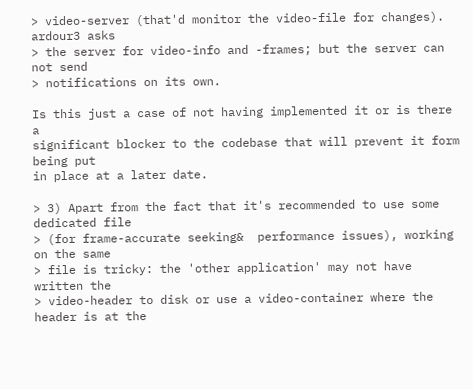> video-server (that'd monitor the video-file for changes). ardour3 asks
> the server for video-info and -frames; but the server can not send
> notifications on its own.

Is this just a case of not having implemented it or is there a
significant blocker to the codebase that will prevent it form being put
in place at a later date.

> 3) Apart from the fact that it's recommended to use some dedicated file
> (for frame-accurate seeking&  performance issues), working on the same
> file is tricky: the 'other application' may not have written the
> video-header to disk or use a video-container where the header is at the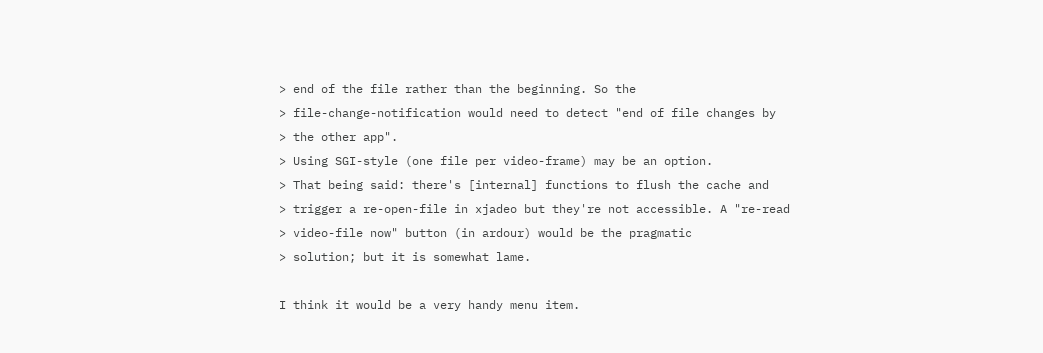> end of the file rather than the beginning. So the
> file-change-notification would need to detect "end of file changes by
> the other app".
> Using SGI-style (one file per video-frame) may be an option.
> That being said: there's [internal] functions to flush the cache and
> trigger a re-open-file in xjadeo but they're not accessible. A "re-read
> video-file now" button (in ardour) would be the pragmatic
> solution; but it is somewhat lame.

I think it would be a very handy menu item.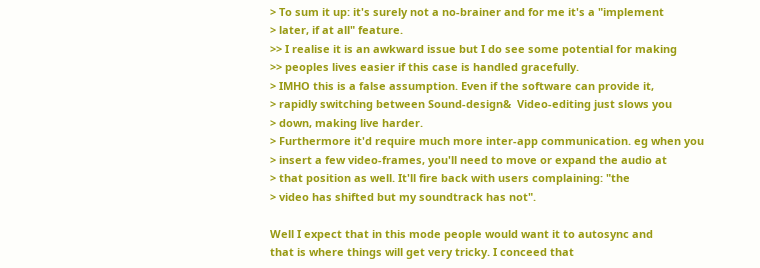> To sum it up: it's surely not a no-brainer and for me it's a "implement
> later, if at all" feature.
>> I realise it is an awkward issue but I do see some potential for making
>> peoples lives easier if this case is handled gracefully.
> IMHO this is a false assumption. Even if the software can provide it,
> rapidly switching between Sound-design&  Video-editing just slows you
> down, making live harder.
> Furthermore it'd require much more inter-app communication. eg when you
> insert a few video-frames, you'll need to move or expand the audio at
> that position as well. It'll fire back with users complaining: "the
> video has shifted but my soundtrack has not".

Well I expect that in this mode people would want it to autosync and
that is where things will get very tricky. I conceed that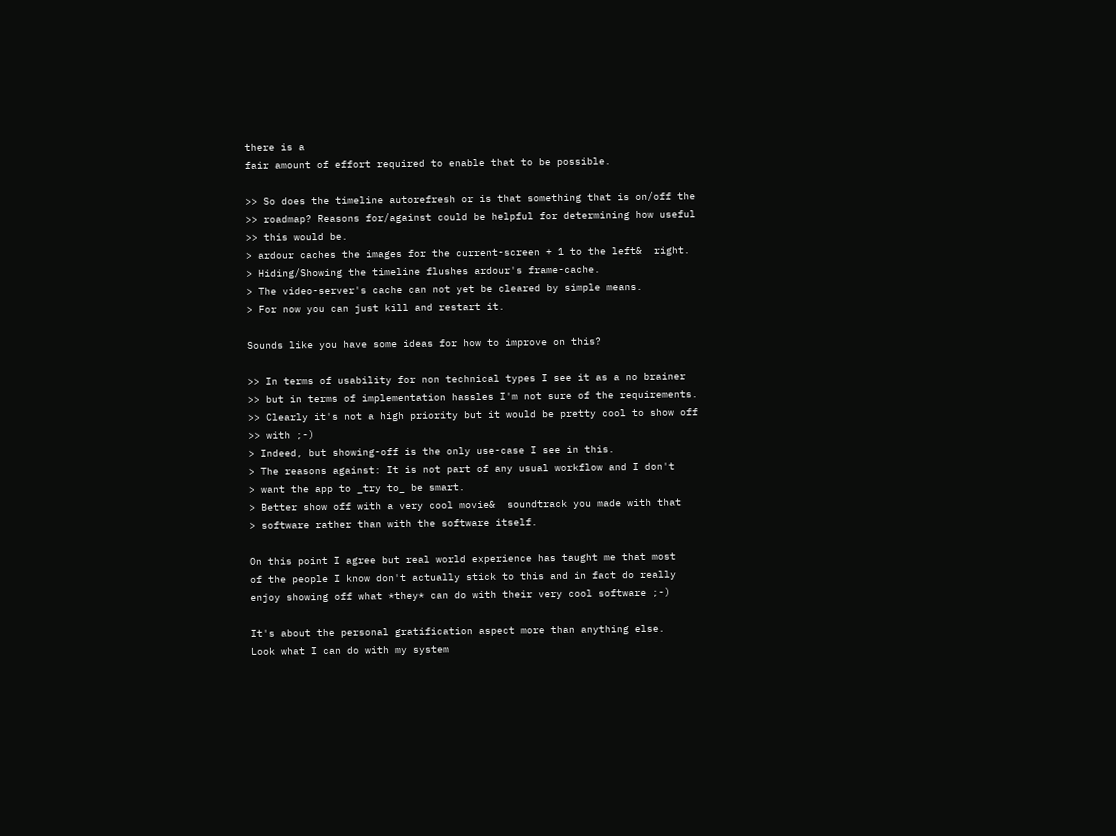there is a
fair amount of effort required to enable that to be possible.

>> So does the timeline autorefresh or is that something that is on/off the
>> roadmap? Reasons for/against could be helpful for determining how useful
>> this would be.
> ardour caches the images for the current-screen + 1 to the left&  right.
> Hiding/Showing the timeline flushes ardour's frame-cache.
> The video-server's cache can not yet be cleared by simple means.
> For now you can just kill and restart it.

Sounds like you have some ideas for how to improve on this?

>> In terms of usability for non technical types I see it as a no brainer
>> but in terms of implementation hassles I'm not sure of the requirements.
>> Clearly it's not a high priority but it would be pretty cool to show off
>> with ;-)
> Indeed, but showing-off is the only use-case I see in this.
> The reasons against: It is not part of any usual workflow and I don't
> want the app to _try to_ be smart.
> Better show off with a very cool movie&  soundtrack you made with that
> software rather than with the software itself.

On this point I agree but real world experience has taught me that most
of the people I know don't actually stick to this and in fact do really
enjoy showing off what *they* can do with their very cool software ;-)

It's about the personal gratification aspect more than anything else.
Look what I can do with my system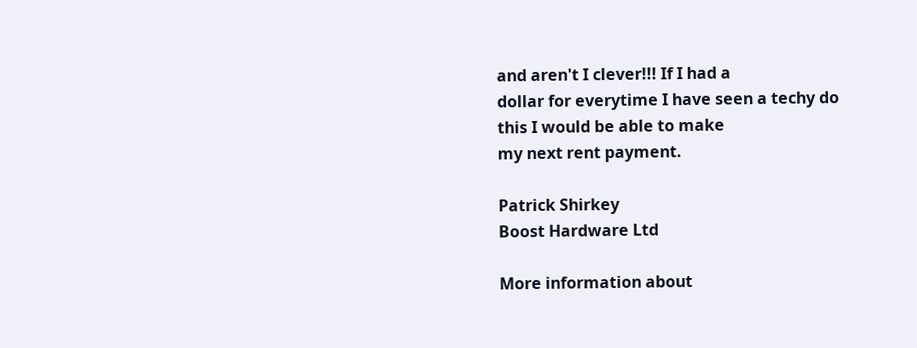and aren't I clever!!! If I had a
dollar for everytime I have seen a techy do this I would be able to make
my next rent payment.

Patrick Shirkey
Boost Hardware Ltd

More information about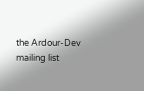the Ardour-Dev mailing list